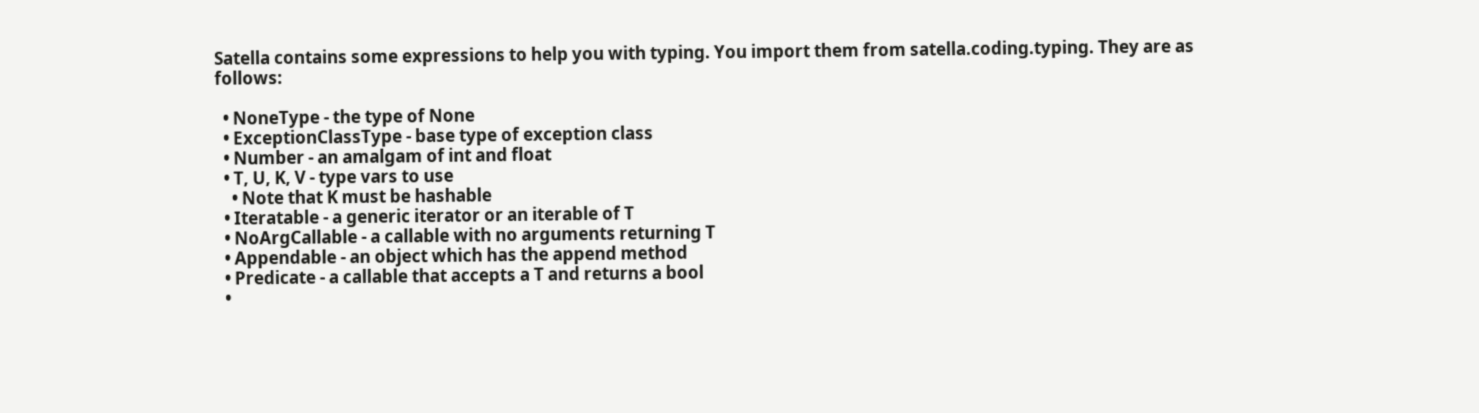Satella contains some expressions to help you with typing. You import them from satella.coding.typing. They are as follows:

  • NoneType - the type of None
  • ExceptionClassType - base type of exception class
  • Number - an amalgam of int and float
  • T, U, K, V - type vars to use
    • Note that K must be hashable
  • Iteratable - a generic iterator or an iterable of T
  • NoArgCallable - a callable with no arguments returning T
  • Appendable - an object which has the append method
  • Predicate - a callable that accepts a T and returns a bool
  •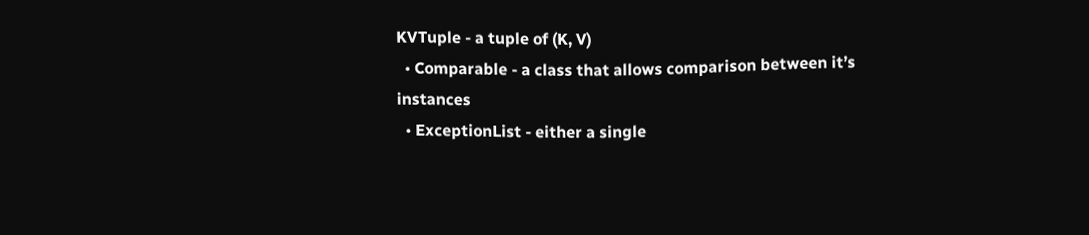KVTuple - a tuple of (K, V)
  • Comparable - a class that allows comparison between it’s instances
  • ExceptionList - either a single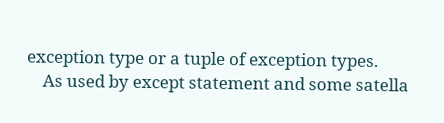exception type or a tuple of exception types.
    As used by except statement and some satella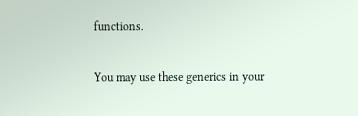functions.

You may use these generics in your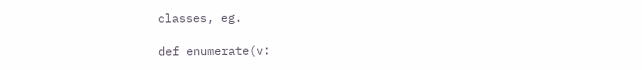classes, eg.

def enumerate(v: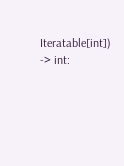Iteratable[int]) -> int: